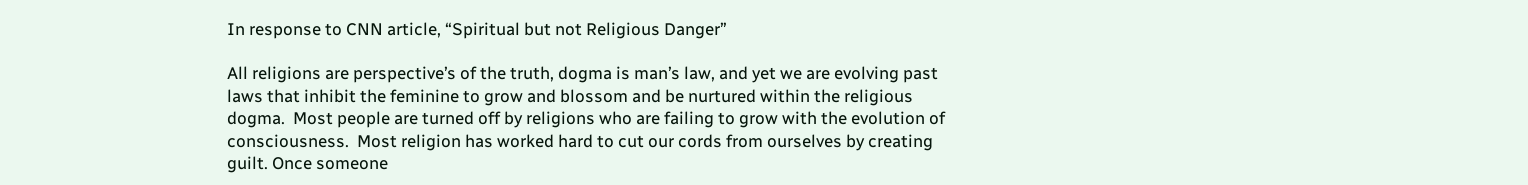In response to CNN article, “Spiritual but not Religious Danger”

All religions are perspective’s of the truth, dogma is man’s law, and yet we are evolving past laws that inhibit the feminine to grow and blossom and be nurtured within the religious dogma.  Most people are turned off by religions who are failing to grow with the evolution of consciousness.  Most religion has worked hard to cut our cords from ourselves by creating guilt. Once someone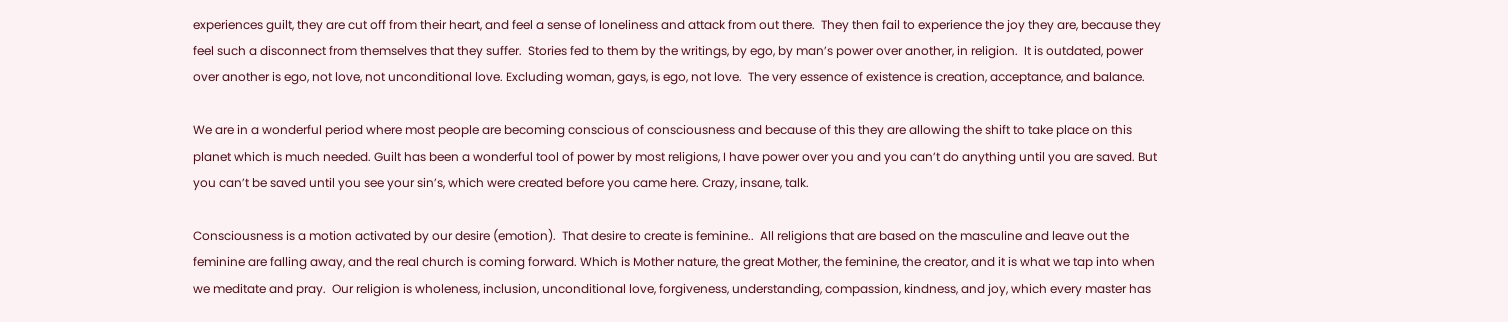experiences guilt, they are cut off from their heart, and feel a sense of loneliness and attack from out there.  They then fail to experience the joy they are, because they feel such a disconnect from themselves that they suffer.  Stories fed to them by the writings, by ego, by man’s power over another, in religion.  It is outdated, power over another is ego, not love, not unconditional love. Excluding woman, gays, is ego, not love.  The very essence of existence is creation, acceptance, and balance.

We are in a wonderful period where most people are becoming conscious of consciousness and because of this they are allowing the shift to take place on this planet which is much needed. Guilt has been a wonderful tool of power by most religions, I have power over you and you can’t do anything until you are saved. But you can’t be saved until you see your sin’s, which were created before you came here. Crazy, insane, talk.

Consciousness is a motion activated by our desire (emotion).  That desire to create is feminine..  All religions that are based on the masculine and leave out the feminine are falling away, and the real church is coming forward. Which is Mother nature, the great Mother, the feminine, the creator, and it is what we tap into when we meditate and pray.  Our religion is wholeness, inclusion, unconditional love, forgiveness, understanding, compassion, kindness, and joy, which every master has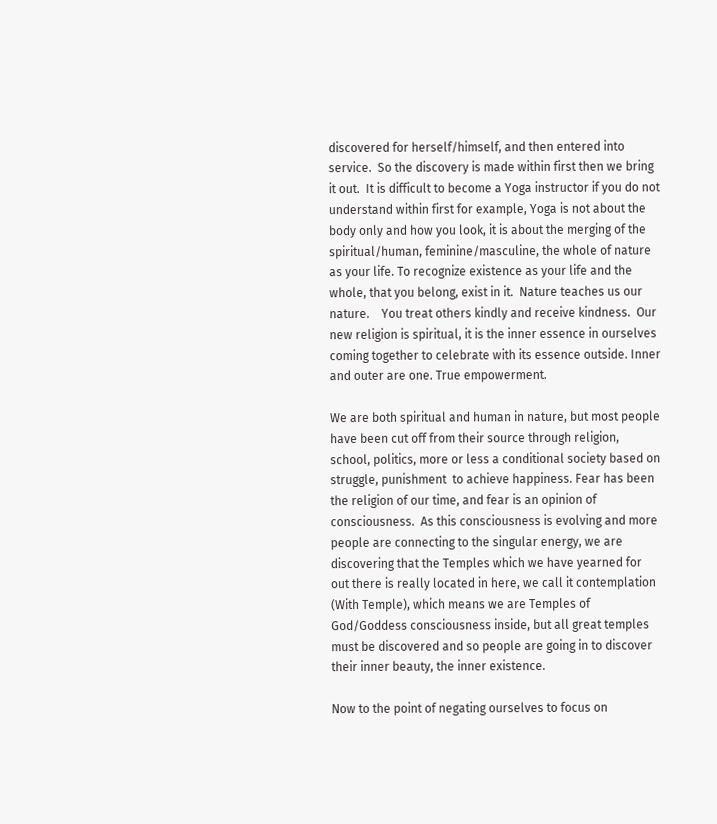discovered for herself/himself, and then entered into service.  So the discovery is made within first then we bring it out.  It is difficult to become a Yoga instructor if you do not understand within first for example, Yoga is not about the body only and how you look, it is about the merging of the spiritual/human, feminine/masculine, the whole of nature as your life. To recognize existence as your life and the whole, that you belong, exist in it.  Nature teaches us our nature.    You treat others kindly and receive kindness.  Our new religion is spiritual, it is the inner essence in ourselves coming together to celebrate with its essence outside. Inner and outer are one. True empowerment.

We are both spiritual and human in nature, but most people have been cut off from their source through religion, school, politics, more or less a conditional society based on struggle, punishment  to achieve happiness. Fear has been the religion of our time, and fear is an opinion of consciousness.  As this consciousness is evolving and more people are connecting to the singular energy, we are discovering that the Temples which we have yearned for out there is really located in here, we call it contemplation (With Temple), which means we are Temples of God/Goddess consciousness inside, but all great temples must be discovered and so people are going in to discover their inner beauty, the inner existence.

Now to the point of negating ourselves to focus on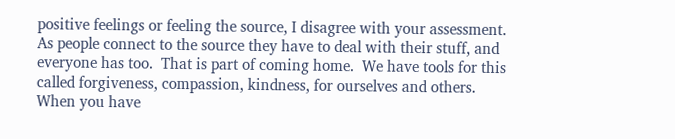positive feelings or feeling the source, I disagree with your assessment.  As people connect to the source they have to deal with their stuff, and everyone has too.  That is part of coming home.  We have tools for this called forgiveness, compassion, kindness, for ourselves and others.  When you have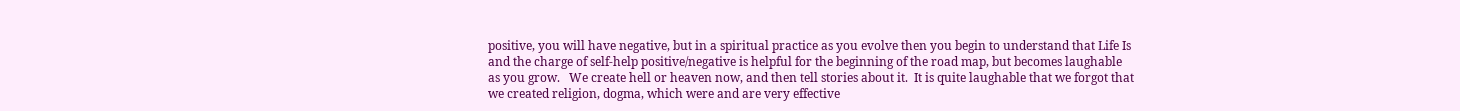positive, you will have negative, but in a spiritual practice as you evolve then you begin to understand that Life Is and the charge of self-help positive/negative is helpful for the beginning of the road map, but becomes laughable as you grow.   We create hell or heaven now, and then tell stories about it.  It is quite laughable that we forgot that we created religion, dogma, which were and are very effective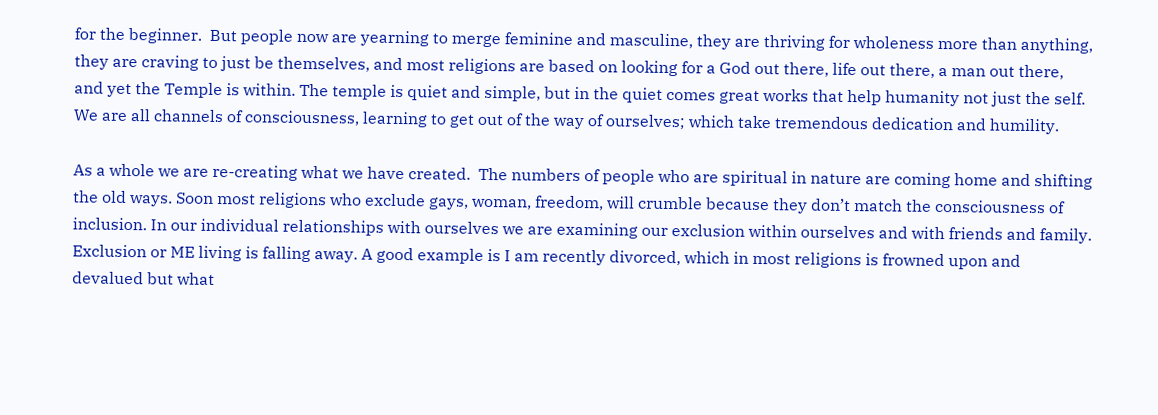for the beginner.  But people now are yearning to merge feminine and masculine, they are thriving for wholeness more than anything, they are craving to just be themselves, and most religions are based on looking for a God out there, life out there, a man out there, and yet the Temple is within. The temple is quiet and simple, but in the quiet comes great works that help humanity not just the self. We are all channels of consciousness, learning to get out of the way of ourselves; which take tremendous dedication and humility.

As a whole we are re-creating what we have created.  The numbers of people who are spiritual in nature are coming home and shifting the old ways. Soon most religions who exclude gays, woman, freedom, will crumble because they don’t match the consciousness of inclusion. In our individual relationships with ourselves we are examining our exclusion within ourselves and with friends and family. Exclusion or ME living is falling away. A good example is I am recently divorced, which in most religions is frowned upon and devalued but what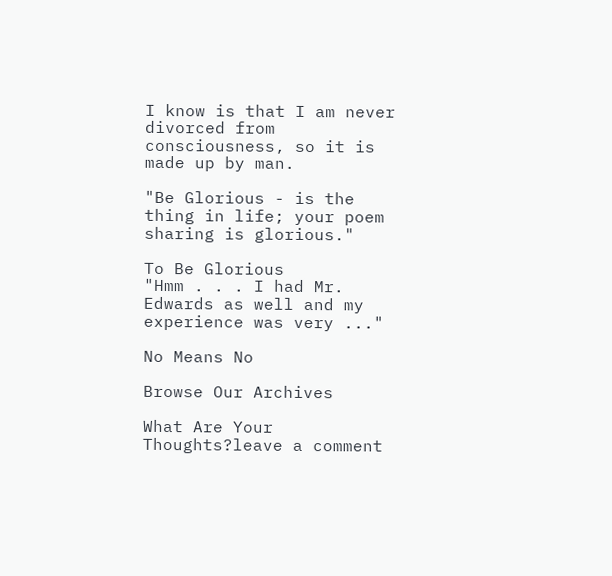I know is that I am never divorced from consciousness, so it is made up by man.

"Be Glorious - is the thing in life; your poem sharing is glorious."

To Be Glorious
"Hmm . . . I had Mr. Edwards as well and my experience was very ..."

No Means No

Browse Our Archives

What Are Your Thoughts?leave a comment